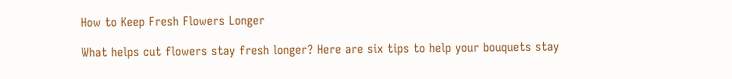How to Keep Fresh Flowers Longer

What helps cut flowers stay fresh longer? Here are six tips to help your bouquets stay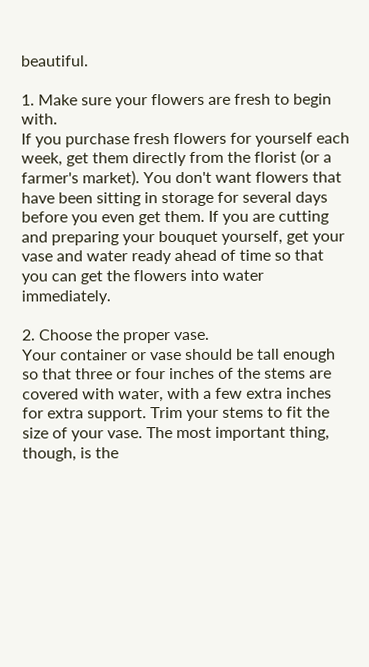beautiful.

1. Make sure your flowers are fresh to begin with.
If you purchase fresh flowers for yourself each week, get them directly from the florist (or a farmer's market). You don't want flowers that have been sitting in storage for several days before you even get them. If you are cutting and preparing your bouquet yourself, get your vase and water ready ahead of time so that you can get the flowers into water immediately.

2. Choose the proper vase.
Your container or vase should be tall enough so that three or four inches of the stems are covered with water, with a few extra inches for extra support. Trim your stems to fit the size of your vase. The most important thing, though, is the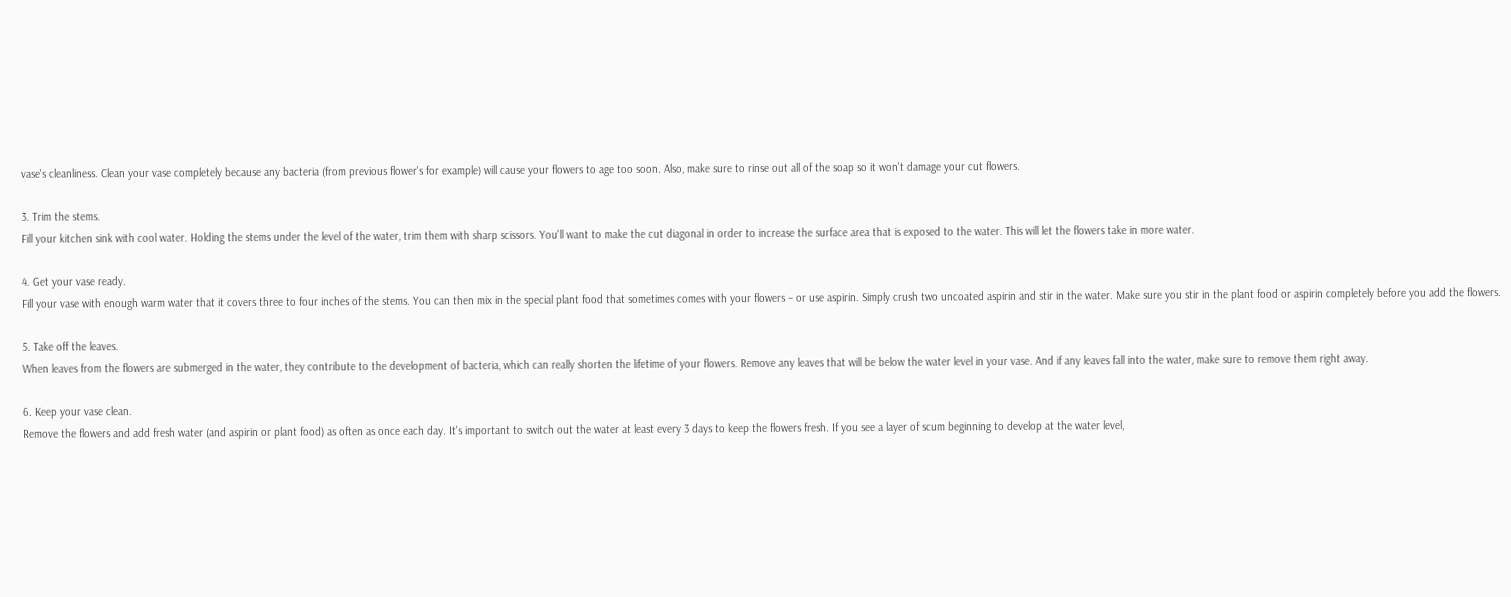vase's cleanliness. Clean your vase completely because any bacteria (from previous flower's for example) will cause your flowers to age too soon. Also, make sure to rinse out all of the soap so it won't damage your cut flowers.

3. Trim the stems.
Fill your kitchen sink with cool water. Holding the stems under the level of the water, trim them with sharp scissors. You'll want to make the cut diagonal in order to increase the surface area that is exposed to the water. This will let the flowers take in more water.

4. Get your vase ready.
Fill your vase with enough warm water that it covers three to four inches of the stems. You can then mix in the special plant food that sometimes comes with your flowers – or use aspirin. Simply crush two uncoated aspirin and stir in the water. Make sure you stir in the plant food or aspirin completely before you add the flowers.

5. Take off the leaves.
When leaves from the flowers are submerged in the water, they contribute to the development of bacteria, which can really shorten the lifetime of your flowers. Remove any leaves that will be below the water level in your vase. And if any leaves fall into the water, make sure to remove them right away.

6. Keep your vase clean.
Remove the flowers and add fresh water (and aspirin or plant food) as often as once each day. It's important to switch out the water at least every 3 days to keep the flowers fresh. If you see a layer of scum beginning to develop at the water level,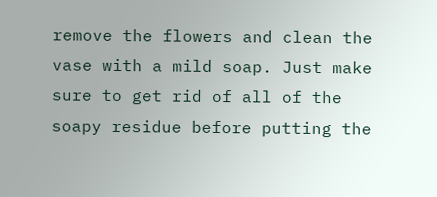remove the flowers and clean the vase with a mild soap. Just make sure to get rid of all of the soapy residue before putting the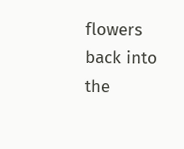flowers back into the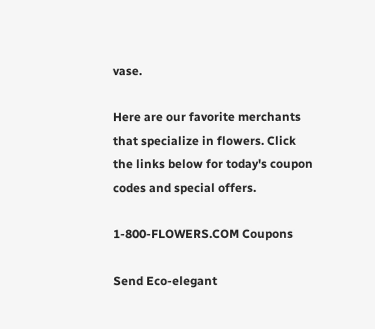vase.

Here are our favorite merchants that specialize in flowers. Click the links below for today's coupon codes and special offers.

1-800-FLOWERS.COM Coupons

Send Eco-elegant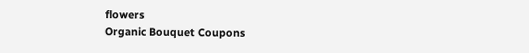flowers
Organic Bouquet Coupons